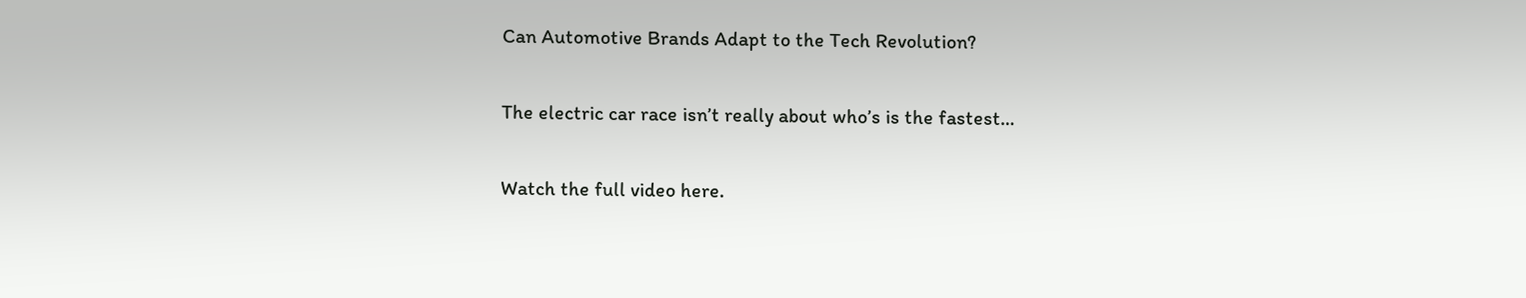Can Automotive Brands Adapt to the Tech Revolution?

The electric car race isn’t really about who’s is the fastest…

Watch the full video here.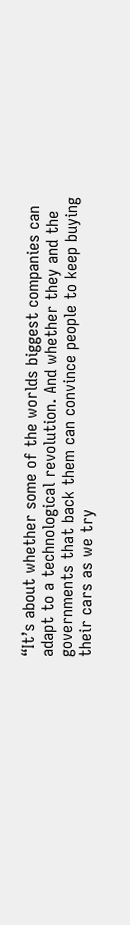“It’s about whether some of the worlds biggest companies can adapt to a technological revolution. And whether they and the governments that back them can convince people to keep buying their cars as we try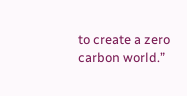to create a zero carbon world.”